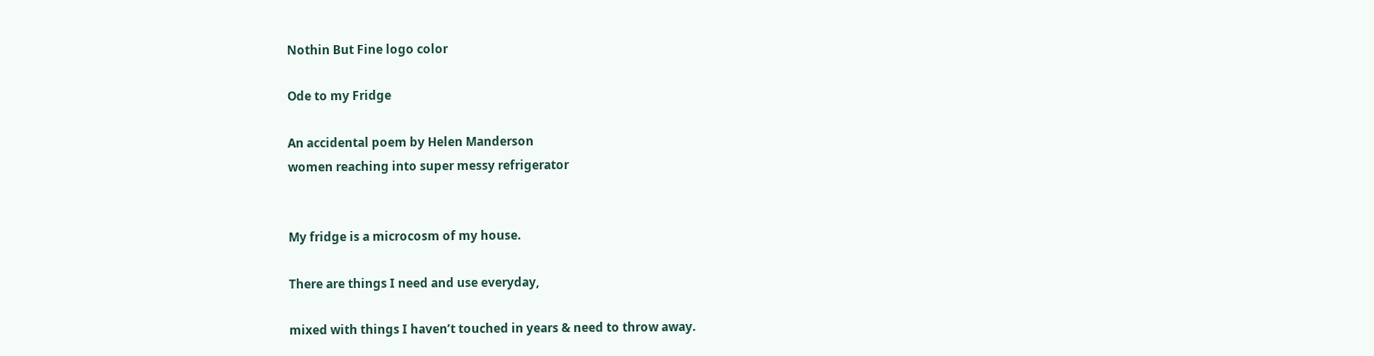Nothin But Fine logo color

Ode to my Fridge

An accidental poem by Helen Manderson
women reaching into super messy refrigerator


My fridge is a microcosm of my house.

There are things I need and use everyday,

mixed with things I haven’t touched in years & need to throw away.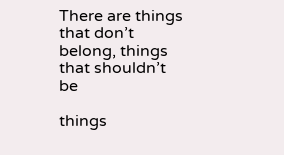There are things that don’t belong, things that shouldn’t be

things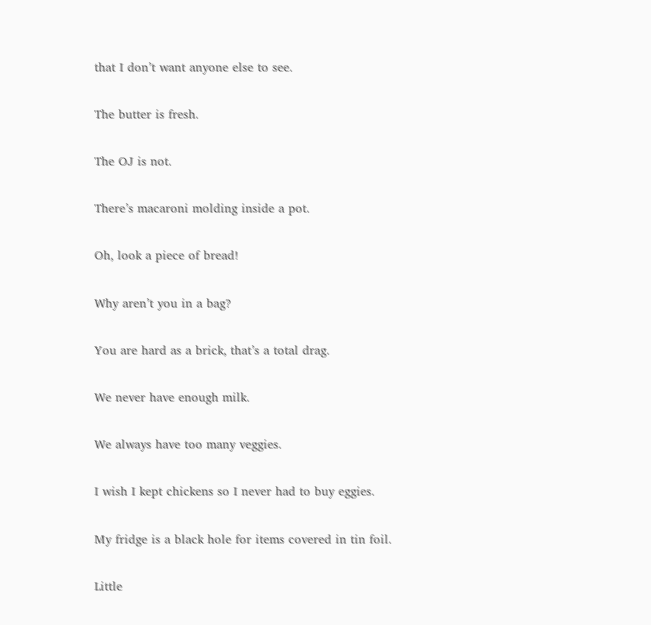that I don’t want anyone else to see.

The butter is fresh.

The OJ is not.

There’s macaroni molding inside a pot.

Oh, look a piece of bread!

Why aren’t you in a bag?

You are hard as a brick, that’s a total drag.

We never have enough milk.

We always have too many veggies.

I wish I kept chickens so I never had to buy eggies.

My fridge is a black hole for items covered in tin foil.

Little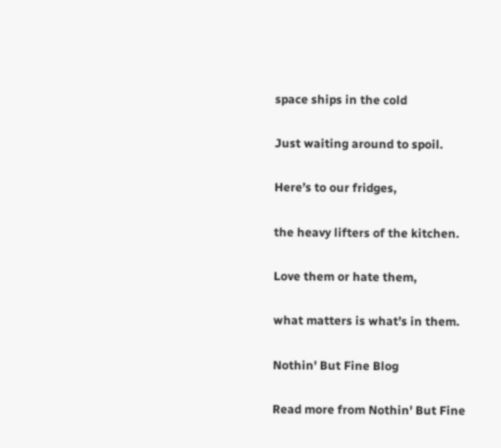space ships in the cold

Just waiting around to spoil.

Here’s to our fridges,

the heavy lifters of the kitchen.

Love them or hate them,

what matters is what’s in them.

Nothin' But Fine Blog

Read more from Nothin' But Fine